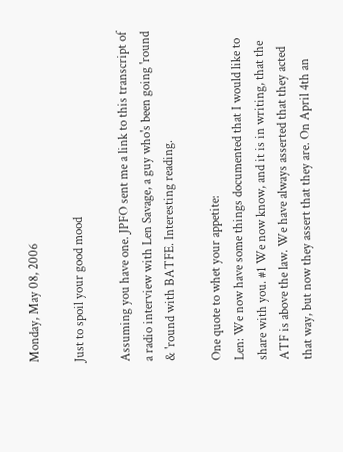Monday, May 08, 2006

Just to spoil your good mood

Assuming you have one. JPFO sent me a link to this transcript of a radio interview with Len Savage, a guy who's been going 'round & 'round with BATFE. Interesting reading.

One quote to whet your appetite:
Len: We now have some things documented that I would like to share with you. #1 We now know, and it is in writing, that the ATF is above the law. We have always asserted that they acted that way, but now they assert that they are. On April 4th an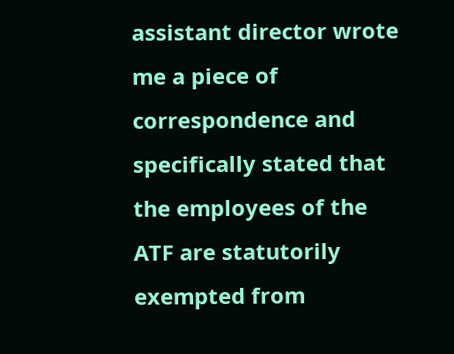assistant director wrote me a piece of correspondence and specifically stated that the employees of the ATF are statutorily exempted from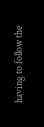having to follow the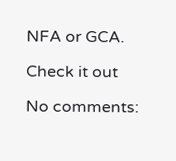NFA or GCA.

Check it out

No comments: